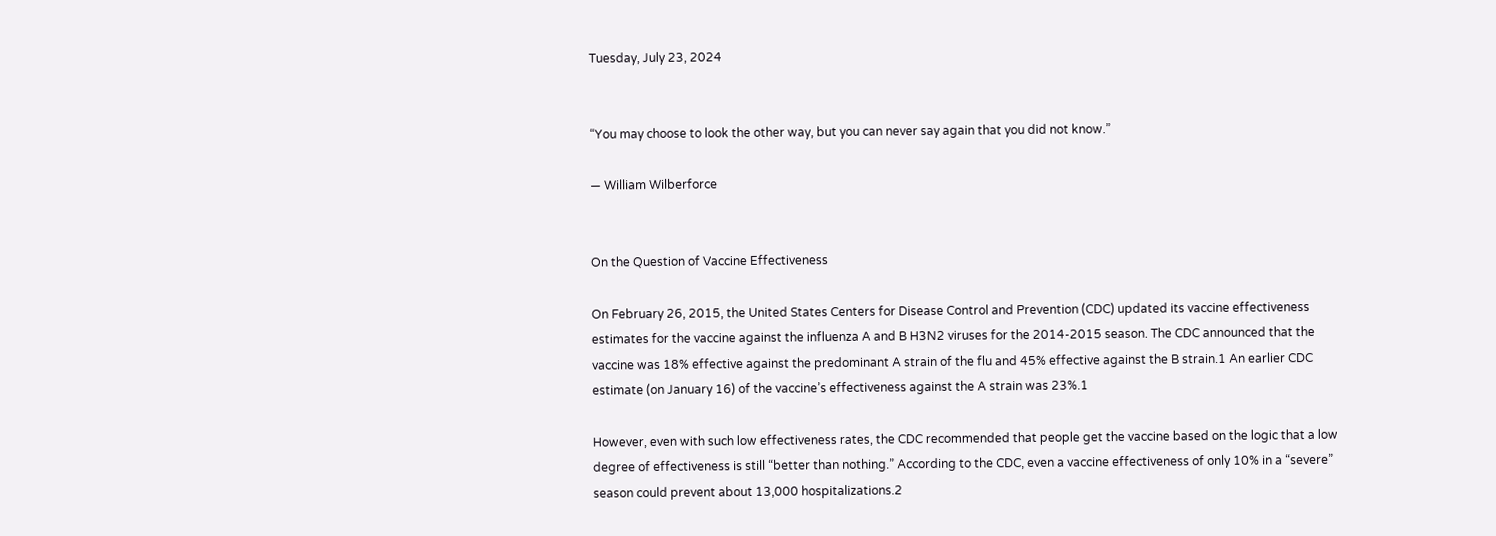Tuesday, July 23, 2024


“You may choose to look the other way, but you can never say again that you did not know.”

— William Wilberforce


On the Question of Vaccine Effectiveness

On February 26, 2015, the United States Centers for Disease Control and Prevention (CDC) updated its vaccine effectiveness estimates for the vaccine against the influenza A and B H3N2 viruses for the 2014-2015 season. The CDC announced that the vaccine was 18% effective against the predominant A strain of the flu and 45% effective against the B strain.1 An earlier CDC estimate (on January 16) of the vaccine’s effectiveness against the A strain was 23%.1

However, even with such low effectiveness rates, the CDC recommended that people get the vaccine based on the logic that a low degree of effectiveness is still “better than nothing.” According to the CDC, even a vaccine effectiveness of only 10% in a “severe” season could prevent about 13,000 hospitalizations.2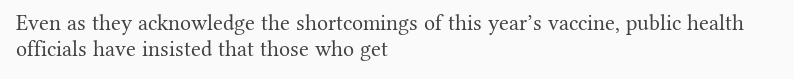Even as they acknowledge the shortcomings of this year’s vaccine, public health officials have insisted that those who get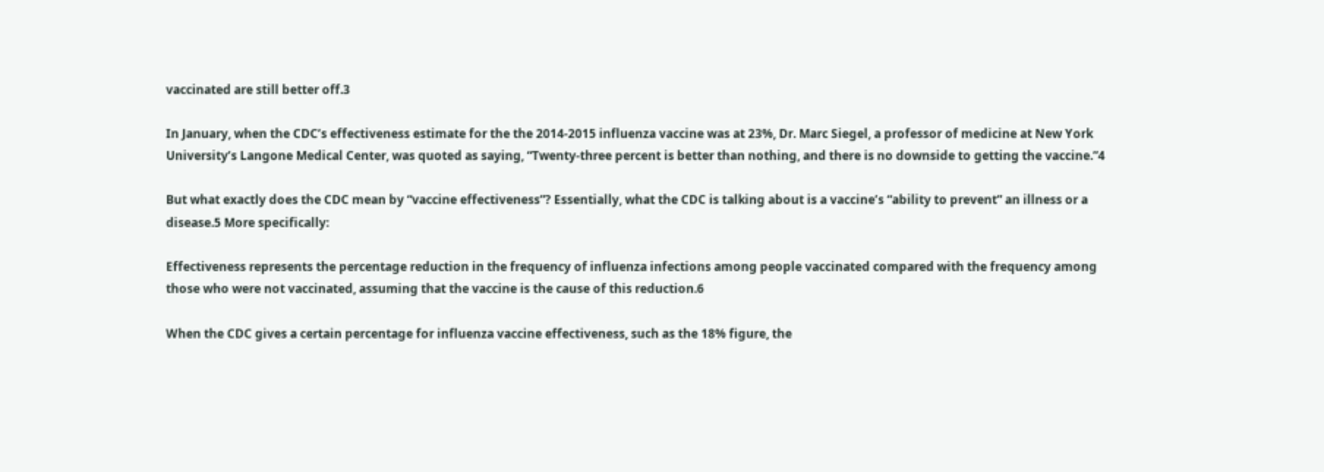vaccinated are still better off.3

In January, when the CDC’s effectiveness estimate for the the 2014-2015 influenza vaccine was at 23%, Dr. Marc Siegel, a professor of medicine at New York University’s Langone Medical Center, was quoted as saying, “Twenty-three percent is better than nothing, and there is no downside to getting the vaccine.”4

But what exactly does the CDC mean by “vaccine effectiveness”? Essentially, what the CDC is talking about is a vaccine’s “ability to prevent” an illness or a disease.5 More specifically:

Effectiveness represents the percentage reduction in the frequency of influenza infections among people vaccinated compared with the frequency among those who were not vaccinated, assuming that the vaccine is the cause of this reduction.6

When the CDC gives a certain percentage for influenza vaccine effectiveness, such as the 18% figure, the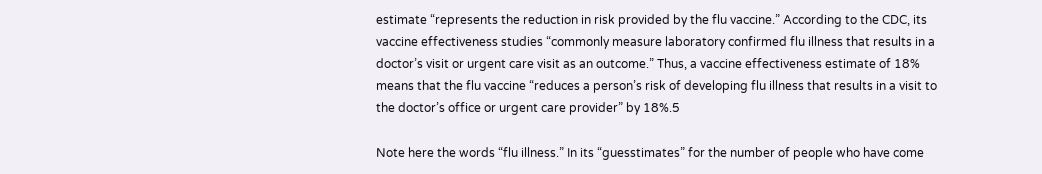estimate “represents the reduction in risk provided by the flu vaccine.” According to the CDC, its vaccine effectiveness studies “commonly measure laboratory confirmed flu illness that results in a doctor’s visit or urgent care visit as an outcome.” Thus, a vaccine effectiveness estimate of 18% means that the flu vaccine “reduces a person’s risk of developing flu illness that results in a visit to the doctor’s office or urgent care provider” by 18%.5

Note here the words “flu illness.” In its “guesstimates” for the number of people who have come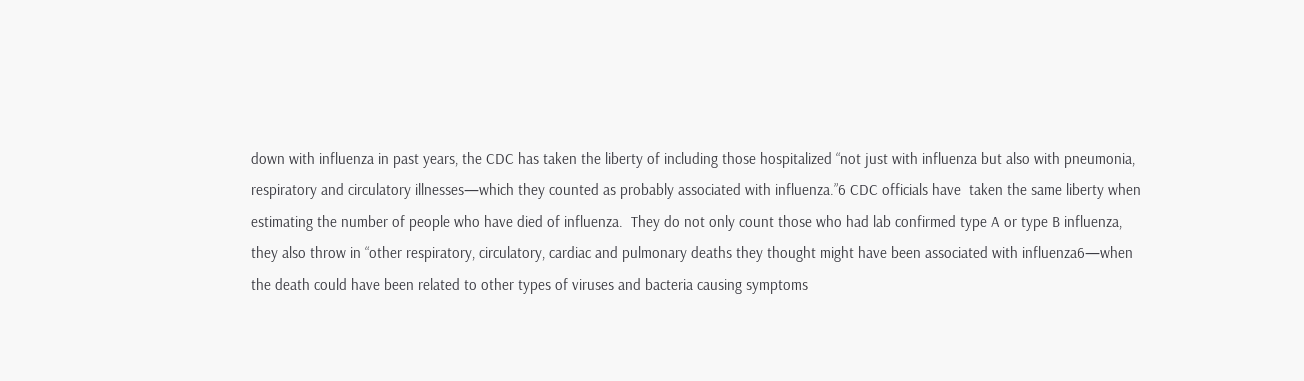down with influenza in past years, the CDC has taken the liberty of including those hospitalized “not just with influenza but also with pneumonia, respiratory and circulatory illnesses—which they counted as probably associated with influenza.”6 CDC officials have  taken the same liberty when estimating the number of people who have died of influenza.  They do not only count those who had lab confirmed type A or type B influenza, they also throw in “other respiratory, circulatory, cardiac and pulmonary deaths they thought might have been associated with influenza6—when the death could have been related to other types of viruses and bacteria causing symptoms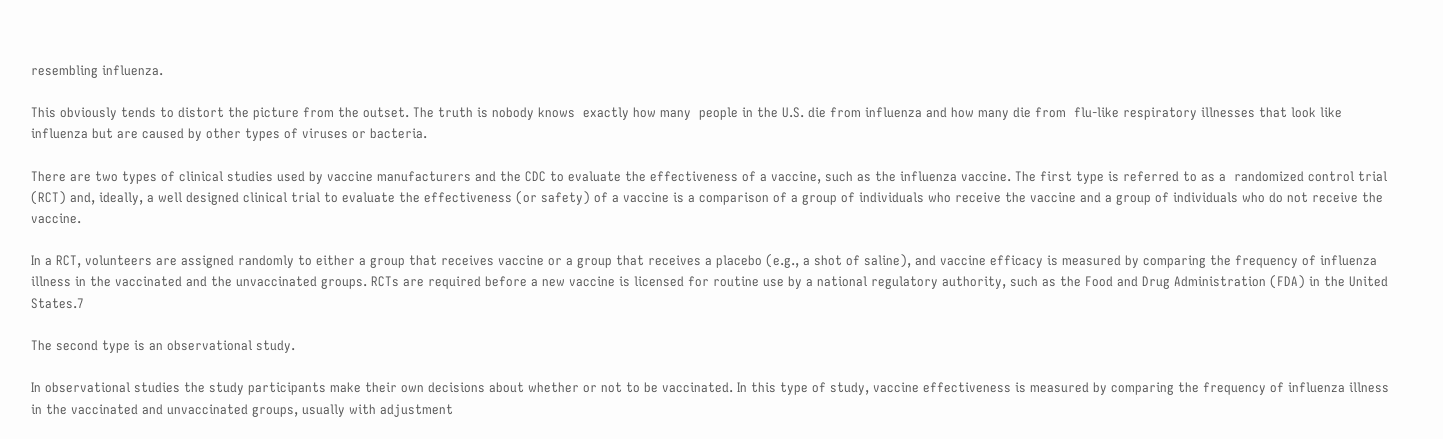resembling influenza.

This obviously tends to distort the picture from the outset. The truth is nobody knows  exactly how many  people in the U.S. die from influenza and how many die from  flu-like respiratory illnesses that look like influenza but are caused by other types of viruses or bacteria.

There are two types of clinical studies used by vaccine manufacturers and the CDC to evaluate the effectiveness of a vaccine, such as the influenza vaccine. The first type is referred to as a  randomized control trial (RCT) and, ideally, a well designed clinical trial to evaluate the effectiveness (or safety) of a vaccine is a comparison of a group of individuals who receive the vaccine and a group of individuals who do not receive the vaccine.

In a RCT, volunteers are assigned randomly to either a group that receives vaccine or a group that receives a placebo (e.g., a shot of saline), and vaccine efficacy is measured by comparing the frequency of influenza illness in the vaccinated and the unvaccinated groups. RCTs are required before a new vaccine is licensed for routine use by a national regulatory authority, such as the Food and Drug Administration (FDA) in the United States.7

The second type is an observational study.

In observational studies the study participants make their own decisions about whether or not to be vaccinated. In this type of study, vaccine effectiveness is measured by comparing the frequency of influenza illness in the vaccinated and unvaccinated groups, usually with adjustment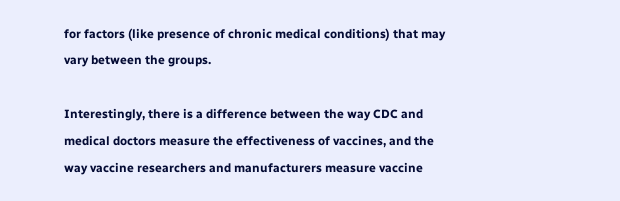for factors (like presence of chronic medical conditions) that may vary between the groups.

Interestingly, there is a difference between the way CDC and medical doctors measure the effectiveness of vaccines, and the way vaccine researchers and manufacturers measure vaccine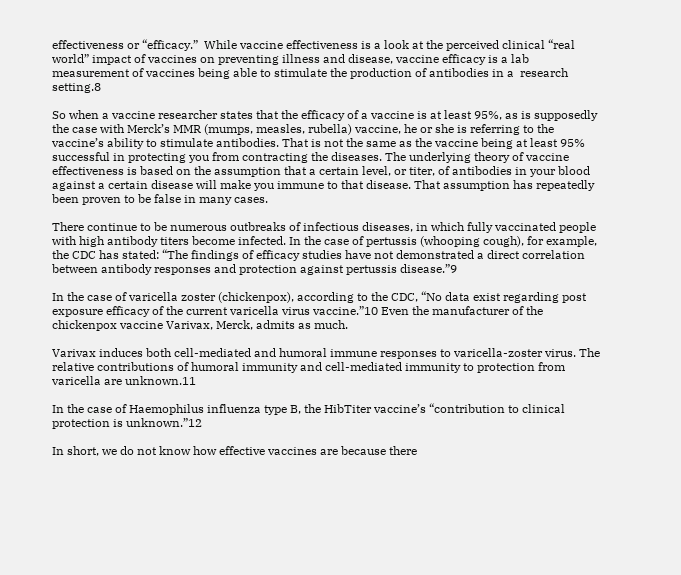effectiveness or “efficacy.”  While vaccine effectiveness is a look at the perceived clinical “real world” impact of vaccines on preventing illness and disease, vaccine efficacy is a lab measurement of vaccines being able to stimulate the production of antibodies in a  research setting.8

So when a vaccine researcher states that the efficacy of a vaccine is at least 95%, as is supposedly the case with Merck’s MMR (mumps, measles, rubella) vaccine, he or she is referring to the vaccine’s ability to stimulate antibodies. That is not the same as the vaccine being at least 95% successful in protecting you from contracting the diseases. The underlying theory of vaccine effectiveness is based on the assumption that a certain level, or titer, of antibodies in your blood against a certain disease will make you immune to that disease. That assumption has repeatedly been proven to be false in many cases.

There continue to be numerous outbreaks of infectious diseases, in which fully vaccinated people with high antibody titers become infected. In the case of pertussis (whooping cough), for example, the CDC has stated: “The findings of efficacy studies have not demonstrated a direct correlation between antibody responses and protection against pertussis disease.”9

In the case of varicella zoster (chickenpox), according to the CDC, “No data exist regarding post exposure efficacy of the current varicella virus vaccine.”10 Even the manufacturer of the chickenpox vaccine Varivax, Merck, admits as much.

Varivax induces both cell-mediated and humoral immune responses to varicella-zoster virus. The relative contributions of humoral immunity and cell-mediated immunity to protection from varicella are unknown.11

In the case of Haemophilus influenza type B, the HibTiter vaccine’s “contribution to clinical protection is unknown.”12

In short, we do not know how effective vaccines are because there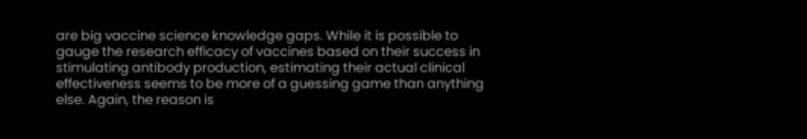are big vaccine science knowledge gaps. While it is possible to gauge the research efficacy of vaccines based on their success in stimulating antibody production, estimating their actual clinical effectiveness seems to be more of a guessing game than anything else. Again, the reason is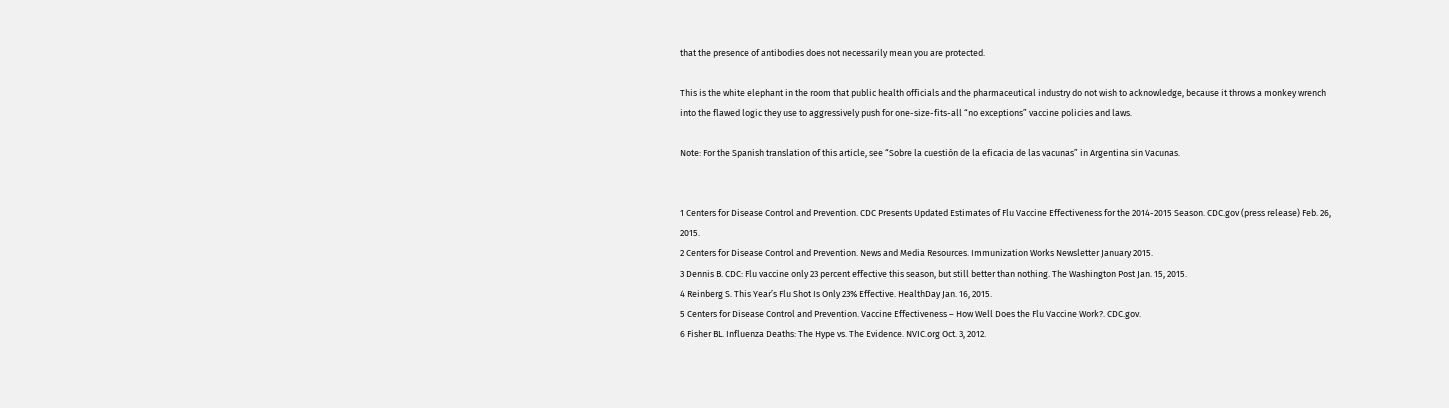that the presence of antibodies does not necessarily mean you are protected.

This is the white elephant in the room that public health officials and the pharmaceutical industry do not wish to acknowledge, because it throws a monkey wrench into the flawed logic they use to aggressively push for one-size-fits-all “no exceptions” vaccine policies and laws.

Note: For the Spanish translation of this article, see “Sobre la cuestión de la eficacia de las vacunas” in Argentina sin Vacunas.


1 Centers for Disease Control and Prevention. CDC Presents Updated Estimates of Flu Vaccine Effectiveness for the 2014-2015 Season. CDC.gov (press release) Feb. 26, 2015.
2 Centers for Disease Control and Prevention. News and Media Resources. Immunization Works Newsletter January 2015.
3 Dennis B. CDC: Flu vaccine only 23 percent effective this season, but still better than nothing. The Washington Post Jan. 15, 2015.
4 Reinberg S. This Year’s Flu Shot Is Only 23% Effective. HealthDay Jan. 16, 2015.
5 Centers for Disease Control and Prevention. Vaccine Effectiveness – How Well Does the Flu Vaccine Work?. CDC.gov.
6 Fisher BL. Influenza Deaths: The Hype vs. The Evidence. NVIC.org Oct. 3, 2012.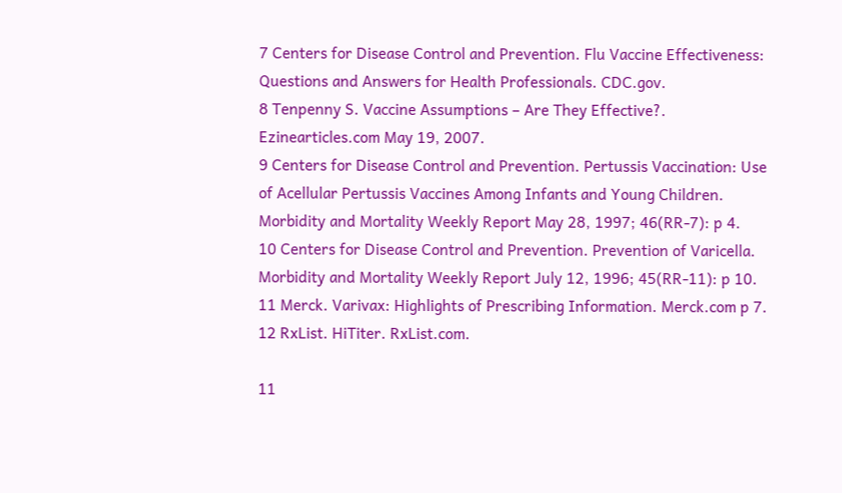7 Centers for Disease Control and Prevention. Flu Vaccine Effectiveness: Questions and Answers for Health Professionals. CDC.gov.
8 Tenpenny S. Vaccine Assumptions – Are They Effective?. Ezinearticles.com May 19, 2007.
9 Centers for Disease Control and Prevention. Pertussis Vaccination: Use of Acellular Pertussis Vaccines Among Infants and Young Children. Morbidity and Mortality Weekly Report May 28, 1997; 46(RR-7): p 4.
10 Centers for Disease Control and Prevention. Prevention of Varicella. Morbidity and Mortality Weekly Report July 12, 1996; 45(RR-11): p 10.
11 Merck. Varivax: Highlights of Prescribing Information. Merck.com p 7.
12 RxList. HiTiter. RxList.com.

11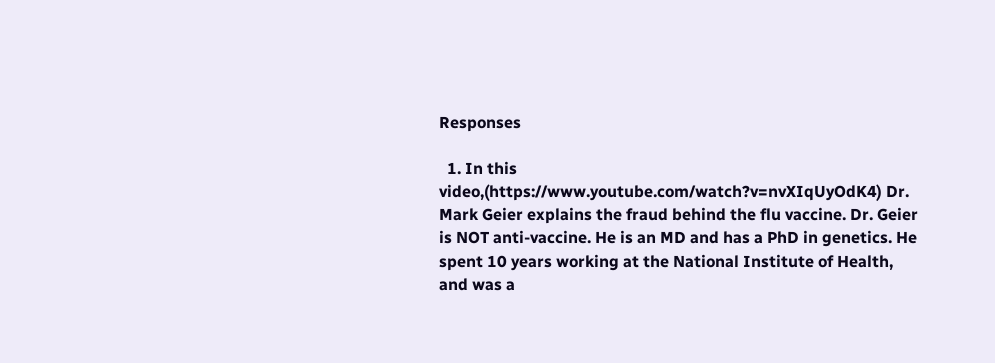Responses

  1. In this video,(https://www.youtube.com/watch?v=nvXIqUyOdK4) Dr. Mark Geier explains the fraud behind the flu vaccine. Dr. Geier is NOT anti-vaccine. He is an MD and has a PhD in genetics. He spent 10 years working at the National Institute of Health, and was a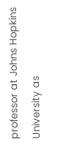professor at Johns Hopkins University as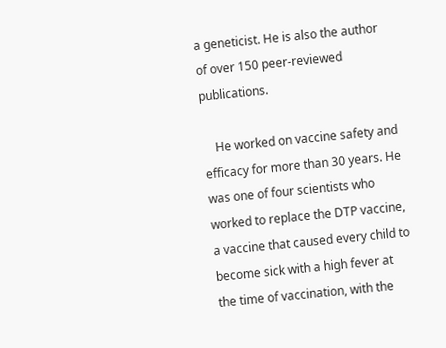a geneticist. He is also the author of over 150 peer-reviewed publications.

    He worked on vaccine safety and efficacy for more than 30 years. He was one of four scientists who worked to replace the DTP vaccine, a vaccine that caused every child to become sick with a high fever at the time of vaccination, with the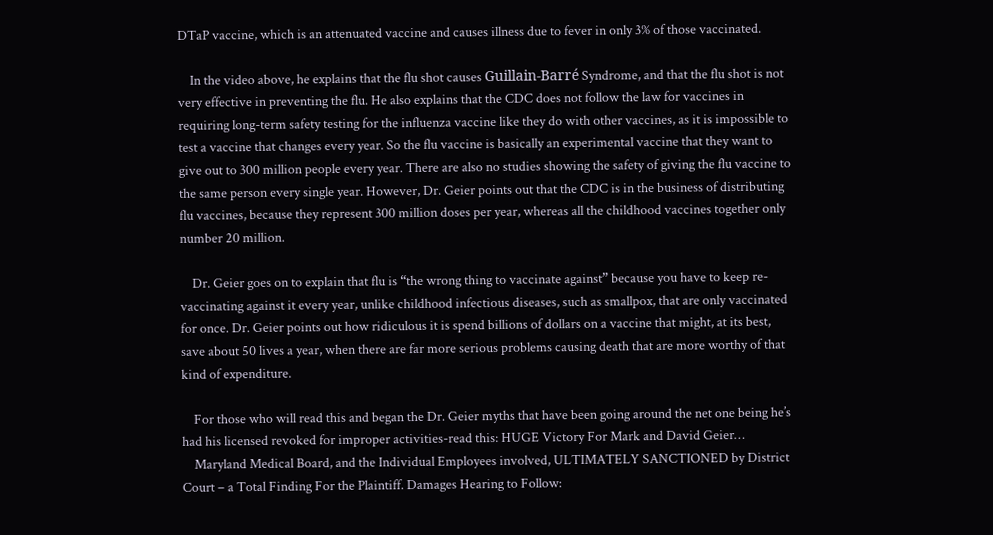DTaP vaccine, which is an attenuated vaccine and causes illness due to fever in only 3% of those vaccinated.

    In the video above, he explains that the flu shot causes Guillain-Barré Syndrome, and that the flu shot is not very effective in preventing the flu. He also explains that the CDC does not follow the law for vaccines in requiring long-term safety testing for the influenza vaccine like they do with other vaccines, as it is impossible to test a vaccine that changes every year. So the flu vaccine is basically an experimental vaccine that they want to give out to 300 million people every year. There are also no studies showing the safety of giving the flu vaccine to the same person every single year. However, Dr. Geier points out that the CDC is in the business of distributing flu vaccines, because they represent 300 million doses per year, whereas all the childhood vaccines together only number 20 million.

    Dr. Geier goes on to explain that flu is “the wrong thing to vaccinate against” because you have to keep re-vaccinating against it every year, unlike childhood infectious diseases, such as smallpox, that are only vaccinated for once. Dr. Geier points out how ridiculous it is spend billions of dollars on a vaccine that might, at its best, save about 50 lives a year, when there are far more serious problems causing death that are more worthy of that kind of expenditure.

    For those who will read this and began the Dr. Geier myths that have been going around the net one being he’s had his licensed revoked for improper activities-read this: HUGE Victory For Mark and David Geier…
    Maryland Medical Board, and the Individual Employees involved, ULTIMATELY SANCTIONED by District Court – a Total Finding For the Plaintiff. Damages Hearing to Follow: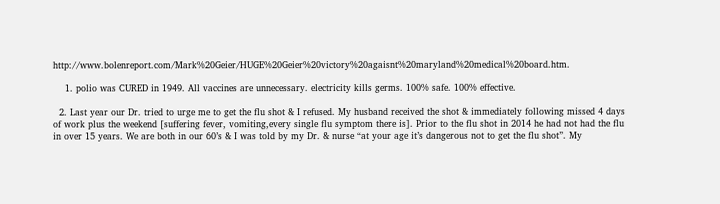http://www.bolenreport.com/Mark%20Geier/HUGE%20Geier%20victory%20agaisnt%20maryland%20medical%20board.htm.

    1. polio was CURED in 1949. All vaccines are unnecessary. electricity kills germs. 100% safe. 100% effective.

  2. Last year our Dr. tried to urge me to get the flu shot & I refused. My husband received the shot & immediately following missed 4 days of work plus the weekend [suffering fever, vomiting,every single flu symptom there is]. Prior to the flu shot in 2014 he had not had the flu in over 15 years. We are both in our 60’s & I was told by my Dr. & nurse “at your age it’s dangerous not to get the flu shot”. My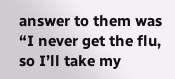answer to them was “I never get the flu, so I’ll take my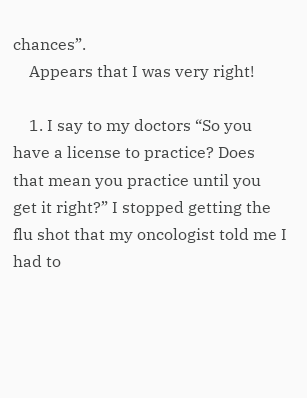chances”.
    Appears that I was very right!

    1. I say to my doctors “So you have a license to practice? Does that mean you practice until you get it right?” I stopped getting the flu shot that my oncologist told me I had to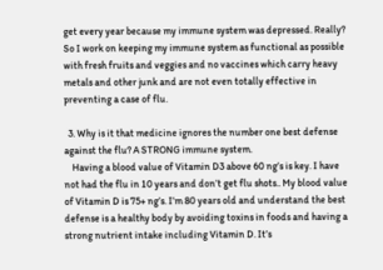get every year because my immune system was depressed. Really? So I work on keeping my immune system as functional as possible with fresh fruits and veggies and no vaccines which carry heavy metals and other junk and are not even totally effective in preventing a case of flu.

  3. Why is it that medicine ignores the number one best defense against the flu? A STRONG immune system.
    Having a blood value of Vitamin D3 above 60 ng’s is key. I have not had the flu in 10 years and don’t get flu shots.. My blood value of Vitamin D is 75+ ng’s. I’m 80 years old and understand the best defense is a healthy body by avoiding toxins in foods and having a strong nutrient intake including Vitamin D. It’s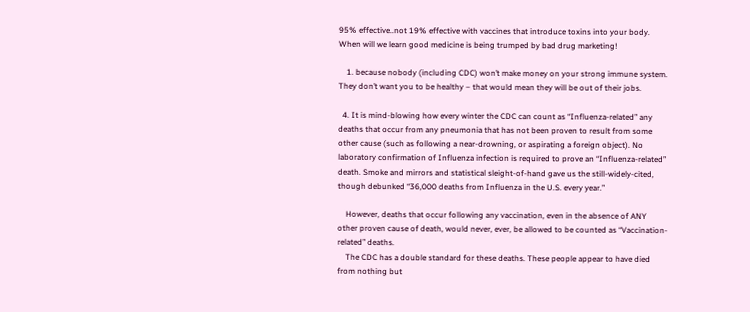95% effective..not 19% effective with vaccines that introduce toxins into your body. When will we learn good medicine is being trumped by bad drug marketing!

    1. because nobody (including CDC) won’t make money on your strong immune system. They don’t want you to be healthy – that would mean they will be out of their jobs.

  4. It is mind-blowing how every winter the CDC can count as “Influenza-related” any deaths that occur from any pneumonia that has not been proven to result from some other cause (such as following a near-drowning, or aspirating a foreign object). No laboratory confirmation of Influenza infection is required to prove an “Influenza-related” death. Smoke and mirrors and statistical sleight-of-hand gave us the still-widely-cited, though debunked “36,000 deaths from Influenza in the U.S. every year.”

    However, deaths that occur following any vaccination, even in the absence of ANY other proven cause of death, would never, ever, be allowed to be counted as “Vaccination-related” deaths.
    The CDC has a double standard for these deaths. These people appear to have died from nothing but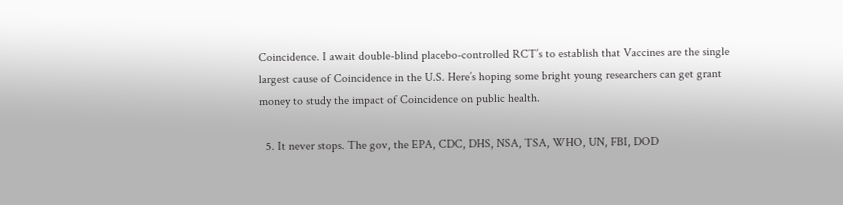Coincidence. I await double-blind placebo-controlled RCT’s to establish that Vaccines are the single largest cause of Coincidence in the U.S. Here’s hoping some bright young researchers can get grant money to study the impact of Coincidence on public health.

  5. It never stops. The gov, the EPA, CDC, DHS, NSA, TSA, WHO, UN, FBI, DOD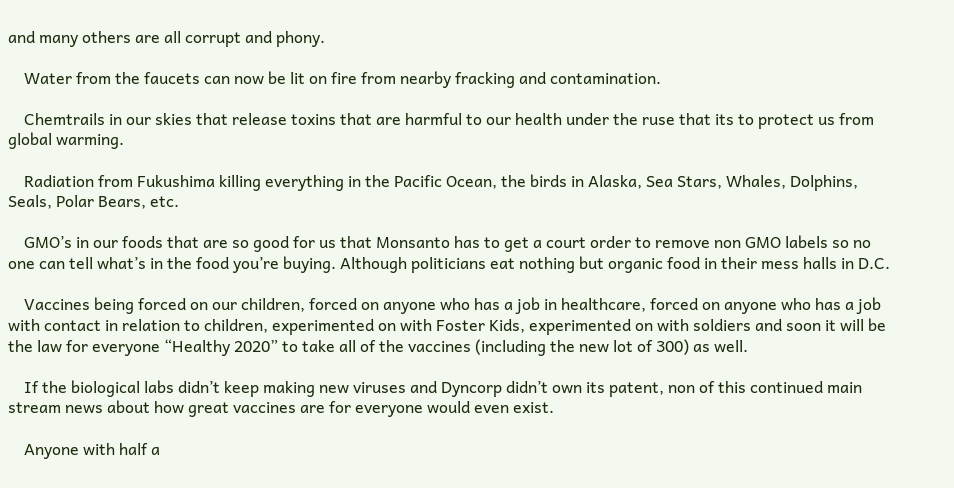and many others are all corrupt and phony.

    Water from the faucets can now be lit on fire from nearby fracking and contamination.

    Chemtrails in our skies that release toxins that are harmful to our health under the ruse that its to protect us from global warming.

    Radiation from Fukushima killing everything in the Pacific Ocean, the birds in Alaska, Sea Stars, Whales, Dolphins, Seals, Polar Bears, etc.

    GMO’s in our foods that are so good for us that Monsanto has to get a court order to remove non GMO labels so no one can tell what’s in the food you’re buying. Although politicians eat nothing but organic food in their mess halls in D.C.

    Vaccines being forced on our children, forced on anyone who has a job in healthcare, forced on anyone who has a job with contact in relation to children, experimented on with Foster Kids, experimented on with soldiers and soon it will be the law for everyone “Healthy 2020” to take all of the vaccines (including the new lot of 300) as well.

    If the biological labs didn’t keep making new viruses and Dyncorp didn’t own its patent, non of this continued main stream news about how great vaccines are for everyone would even exist.

    Anyone with half a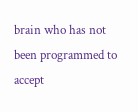brain who has not been programmed to accept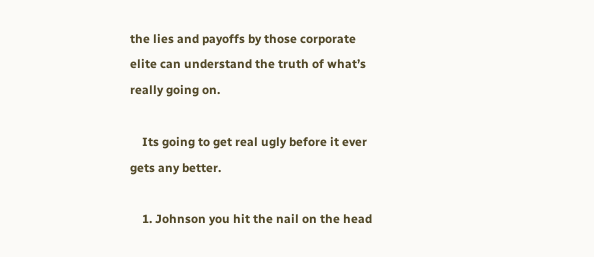the lies and payoffs by those corporate elite can understand the truth of what’s really going on.

    Its going to get real ugly before it ever gets any better.

    1. Johnson you hit the nail on the head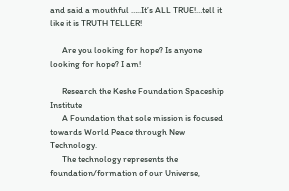and said a mouthful …..It’s ALL TRUE!…tell it like it is TRUTH TELLER!

      Are you looking for hope? Is anyone looking for hope? I am!

      Research the Keshe Foundation Spaceship Institute
      A Foundation that sole mission is focused towards World Peace through New Technology.
      The technology represents the foundation/formation of our Universe,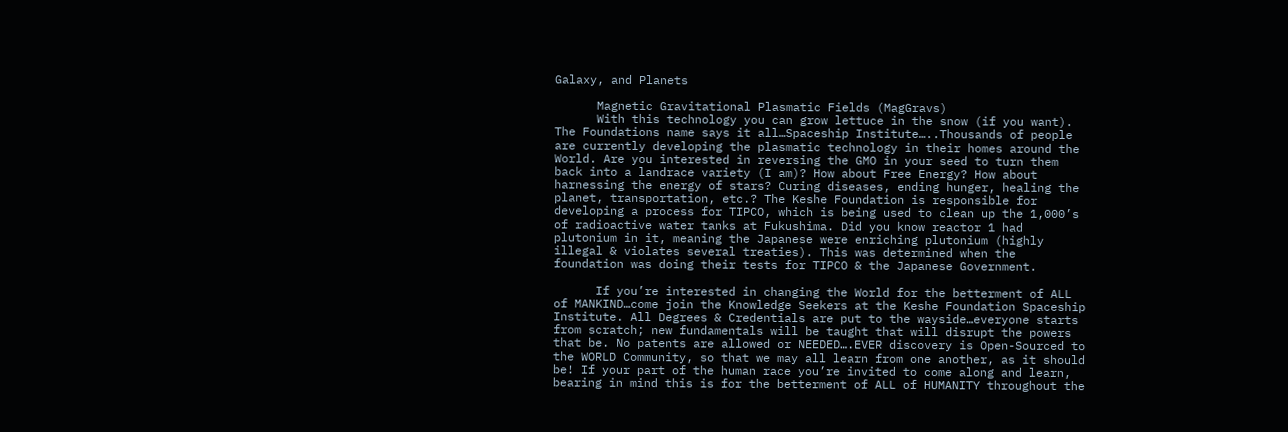Galaxy, and Planets

      Magnetic Gravitational Plasmatic Fields (MagGravs)
      With this technology you can grow lettuce in the snow (if you want). The Foundations name says it all…Spaceship Institute…..Thousands of people are currently developing the plasmatic technology in their homes around the World. Are you interested in reversing the GMO in your seed to turn them back into a landrace variety (I am)? How about Free Energy? How about harnessing the energy of stars? Curing diseases, ending hunger, healing the planet, transportation, etc.? The Keshe Foundation is responsible for developing a process for TIPCO, which is being used to clean up the 1,000’s of radioactive water tanks at Fukushima. Did you know reactor 1 had plutonium in it, meaning the Japanese were enriching plutonium (highly illegal & violates several treaties). This was determined when the foundation was doing their tests for TIPCO & the Japanese Government.

      If you’re interested in changing the World for the betterment of ALL of MANKIND…come join the Knowledge Seekers at the Keshe Foundation Spaceship Institute. All Degrees & Credentials are put to the wayside…everyone starts from scratch; new fundamentals will be taught that will disrupt the powers that be. No patents are allowed or NEEDED….EVER discovery is Open-Sourced to the WORLD Community, so that we may all learn from one another, as it should be! If your part of the human race you’re invited to come along and learn, bearing in mind this is for the betterment of ALL of HUMANITY throughout the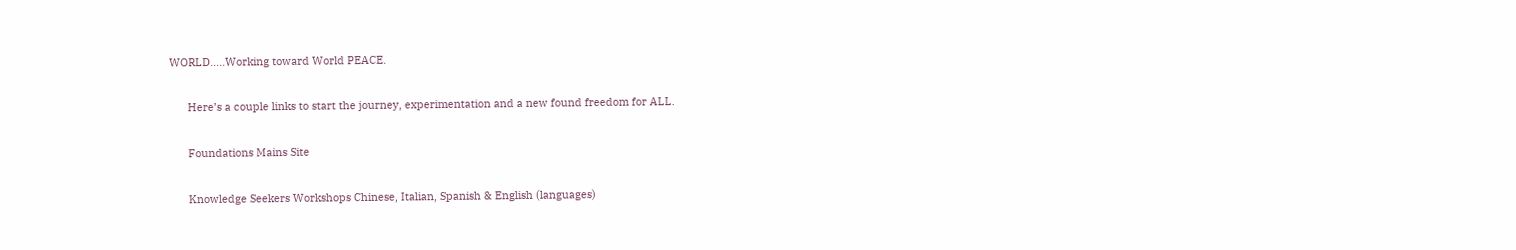WORLD…..Working toward World PEACE.

      Here’s a couple links to start the journey, experimentation and a new found freedom for ALL.

      Foundations Mains Site

      Knowledge Seekers Workshops Chinese, Italian, Spanish & English (languages)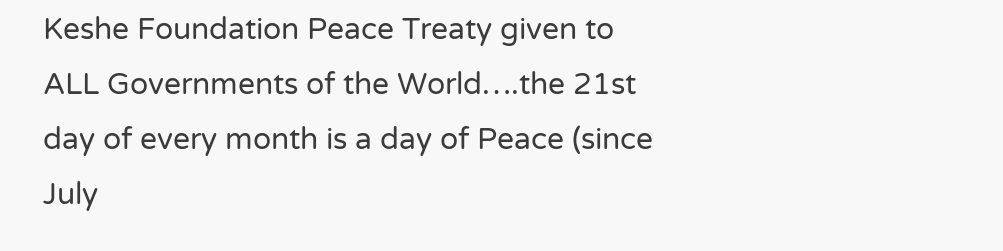Keshe Foundation Peace Treaty given to ALL Governments of the World….the 21st day of every month is a day of Peace (since July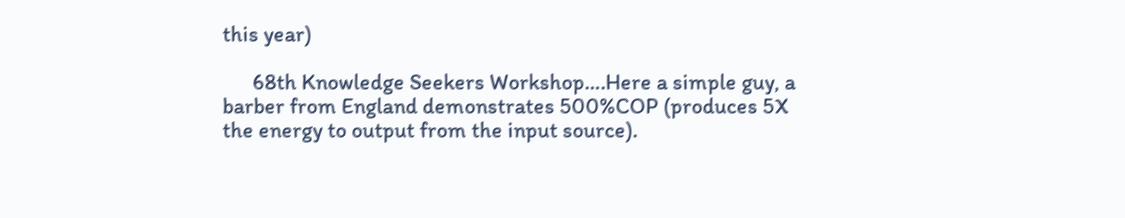this year)

      68th Knowledge Seekers Workshop….Here a simple guy, a barber from England demonstrates 500%COP (produces 5X the energy to output from the input source).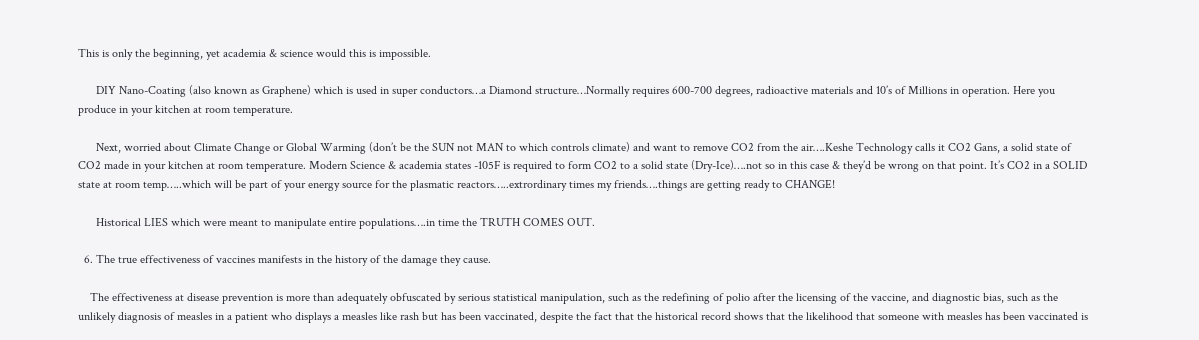This is only the beginning, yet academia & science would this is impossible.

      DIY Nano-Coating (also known as Graphene) which is used in super conductors…a Diamond structure…Normally requires 600-700 degrees, radioactive materials and 10’s of Millions in operation. Here you produce in your kitchen at room temperature.

      Next, worried about Climate Change or Global Warming (don’t be the SUN not MAN to which controls climate) and want to remove CO2 from the air….Keshe Technology calls it CO2 Gans, a solid state of CO2 made in your kitchen at room temperature. Modern Science & academia states -105F is required to form CO2 to a solid state (Dry-Ice)….not so in this case & they’d be wrong on that point. It’s CO2 in a SOLID state at room temp…..which will be part of your energy source for the plasmatic reactors…..extrordinary times my friends….things are getting ready to CHANGE!

      Historical LIES which were meant to manipulate entire populations….in time the TRUTH COMES OUT.

  6. The true effectiveness of vaccines manifests in the history of the damage they cause.

    The effectiveness at disease prevention is more than adequately obfuscated by serious statistical manipulation, such as the redefining of polio after the licensing of the vaccine, and diagnostic bias, such as the unlikely diagnosis of measles in a patient who displays a measles like rash but has been vaccinated, despite the fact that the historical record shows that the likelihood that someone with measles has been vaccinated is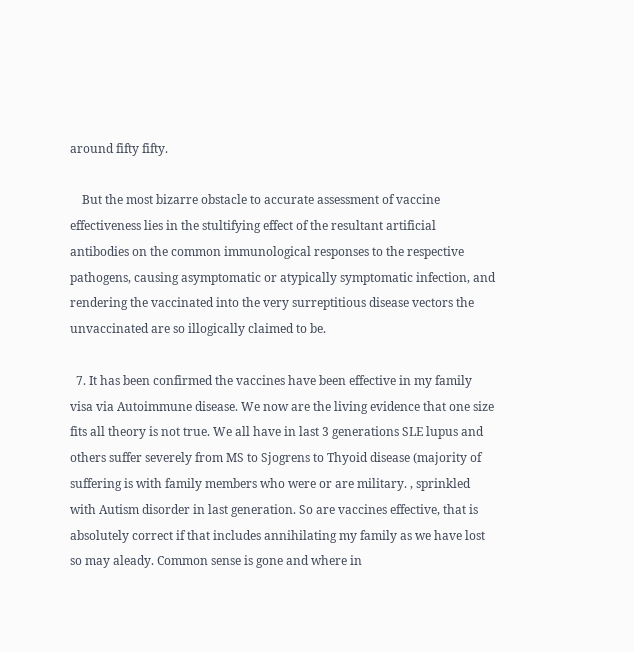around fifty fifty.

    But the most bizarre obstacle to accurate assessment of vaccine effectiveness lies in the stultifying effect of the resultant artificial antibodies on the common immunological responses to the respective pathogens, causing asymptomatic or atypically symptomatic infection, and rendering the vaccinated into the very surreptitious disease vectors the unvaccinated are so illogically claimed to be.

  7. It has been confirmed the vaccines have been effective in my family visa via Autoimmune disease. We now are the living evidence that one size fits all theory is not true. We all have in last 3 generations SLE lupus and others suffer severely from MS to Sjogrens to Thyoid disease (majority of suffering is with family members who were or are military. , sprinkled with Autism disorder in last generation. So are vaccines effective, that is absolutely correct if that includes annihilating my family as we have lost so may aleady. Common sense is gone and where in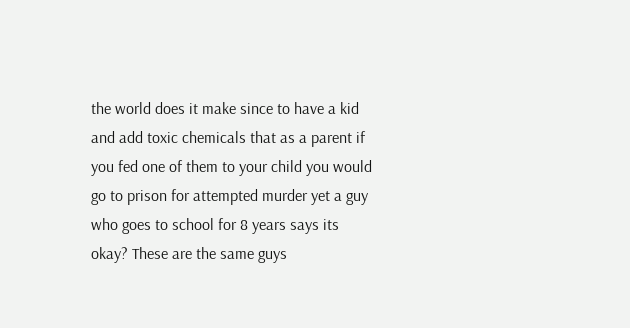the world does it make since to have a kid and add toxic chemicals that as a parent if you fed one of them to your child you would go to prison for attempted murder yet a guy who goes to school for 8 years says its okay? These are the same guys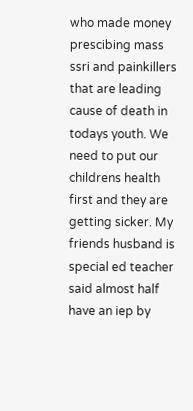who made money prescibing mass ssri and painkillers that are leading cause of death in todays youth. We need to put our childrens health first and they are getting sicker. My friends husband is special ed teacher said almost half have an iep by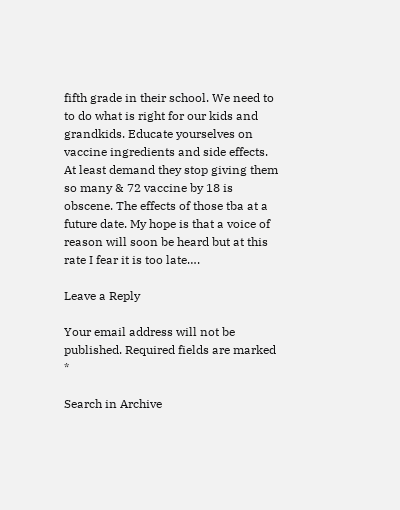fifth grade in their school. We need to to do what is right for our kids and grandkids. Educate yourselves on vaccine ingredients and side effects. At least demand they stop giving them so many & 72 vaccine by 18 is obscene. The effects of those tba at a future date. My hope is that a voice of reason will soon be heard but at this rate I fear it is too late….

Leave a Reply

Your email address will not be published. Required fields are marked *

Search in Archive